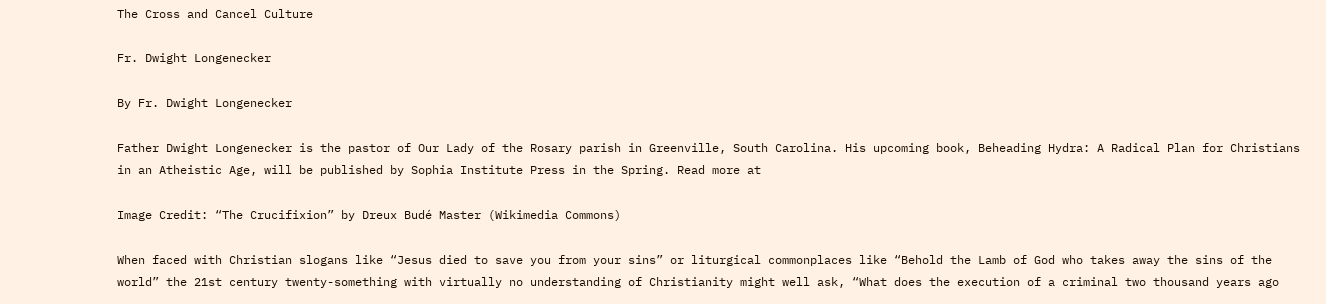The Cross and Cancel Culture

Fr. Dwight Longenecker

By Fr. Dwight Longenecker

Father Dwight Longenecker is the pastor of Our Lady of the Rosary parish in Greenville, South Carolina. His upcoming book, Beheading Hydra: A Radical Plan for Christians in an Atheistic Age, will be published by Sophia Institute Press in the Spring. Read more at

Image Credit: “The Crucifixion” by Dreux Budé Master (Wikimedia Commons)

When faced with Christian slogans like “Jesus died to save you from your sins” or liturgical commonplaces like “Behold the Lamb of God who takes away the sins of the world” the 21st century twenty-something with virtually no understanding of Christianity might well ask, “What does the execution of a criminal two thousand years ago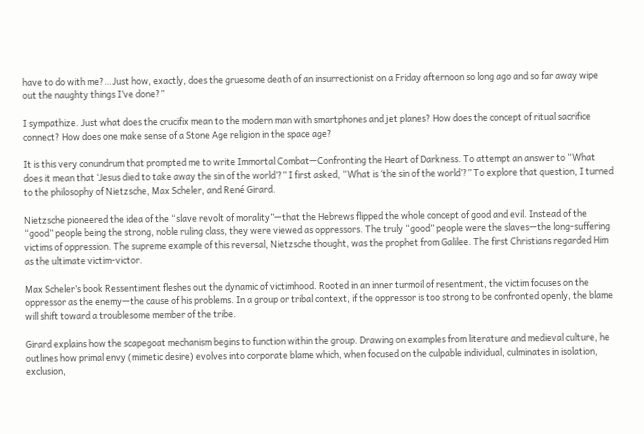have to do with me?…Just how, exactly, does the gruesome death of an insurrectionist on a Friday afternoon so long ago and so far away wipe out the naughty things I’ve done?”

I sympathize. Just what does the crucifix mean to the modern man with smartphones and jet planes? How does the concept of ritual sacrifice connect? How does one make sense of a Stone Age religion in the space age?

It is this very conundrum that prompted me to write Immortal Combat—Confronting the Heart of Darkness. To attempt an answer to “What does it mean that ‘Jesus died to take away the sin of the world’?” I first asked, “What is ‘the sin of the world’?” To explore that question, I turned to the philosophy of Nietzsche, Max Scheler, and René Girard.

Nietzsche pioneered the idea of the “slave revolt of morality”—that the Hebrews flipped the whole concept of good and evil. Instead of the “good” people being the strong, noble ruling class, they were viewed as oppressors. The truly “good” people were the slaves—the long-suffering victims of oppression. The supreme example of this reversal, Nietzsche thought, was the prophet from Galilee. The first Christians regarded Him as the ultimate victim-victor.

Max Scheler’s book Ressentiment fleshes out the dynamic of victimhood. Rooted in an inner turmoil of resentment, the victim focuses on the oppressor as the enemy—the cause of his problems. In a group or tribal context, if the oppressor is too strong to be confronted openly, the blame will shift toward a troublesome member of the tribe.

Girard explains how the scapegoat mechanism begins to function within the group. Drawing on examples from literature and medieval culture, he outlines how primal envy (mimetic desire) evolves into corporate blame which, when focused on the culpable individual, culminates in isolation, exclusion,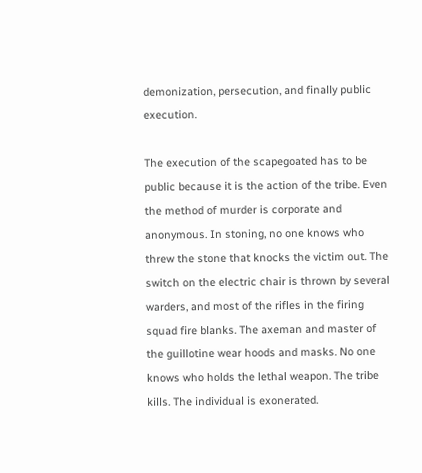demonization, persecution, and finally public execution.

The execution of the scapegoated has to be public because it is the action of the tribe. Even the method of murder is corporate and anonymous. In stoning, no one knows who threw the stone that knocks the victim out. The switch on the electric chair is thrown by several warders, and most of the rifles in the firing squad fire blanks. The axeman and master of the guillotine wear hoods and masks. No one knows who holds the lethal weapon. The tribe kills. The individual is exonerated.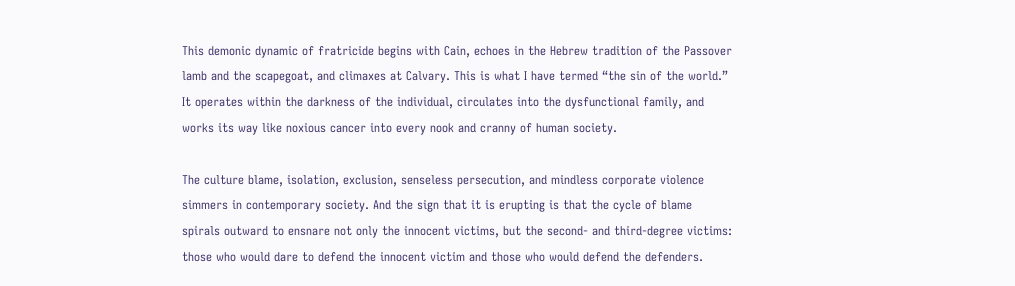This demonic dynamic of fratricide begins with Cain, echoes in the Hebrew tradition of the Passover lamb and the scapegoat, and climaxes at Calvary. This is what I have termed “the sin of the world.” It operates within the darkness of the individual, circulates into the dysfunctional family, and works its way like noxious cancer into every nook and cranny of human society.

The culture blame, isolation, exclusion, senseless persecution, and mindless corporate violence simmers in contemporary society. And the sign that it is erupting is that the cycle of blame spirals outward to ensnare not only the innocent victims, but the second- and third-degree victims: those who would dare to defend the innocent victim and those who would defend the defenders.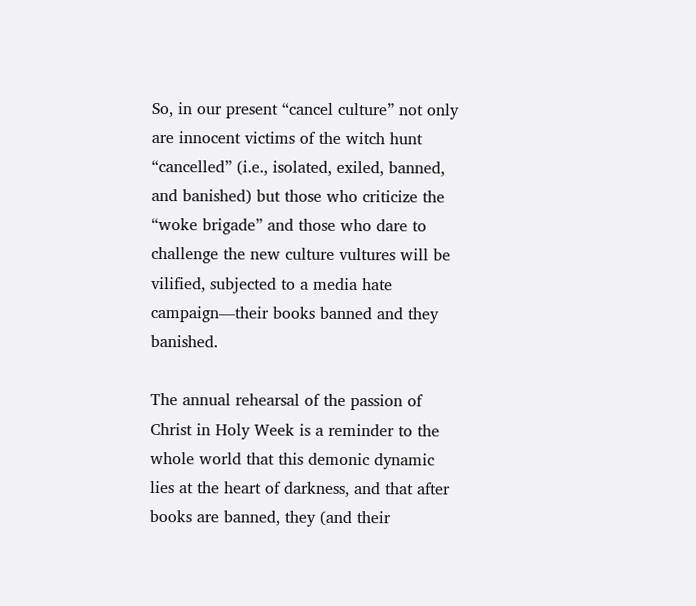So, in our present “cancel culture” not only are innocent victims of the witch hunt “cancelled” (i.e., isolated, exiled, banned, and banished) but those who criticize the “woke brigade” and those who dare to challenge the new culture vultures will be vilified, subjected to a media hate campaign—their books banned and they banished.

The annual rehearsal of the passion of Christ in Holy Week is a reminder to the whole world that this demonic dynamic lies at the heart of darkness, and that after books are banned, they (and their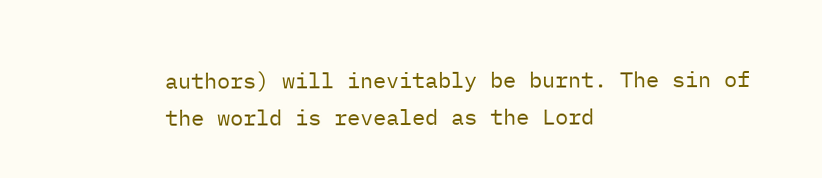authors) will inevitably be burnt. The sin of the world is revealed as the Lord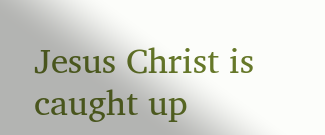Jesus Christ is caught up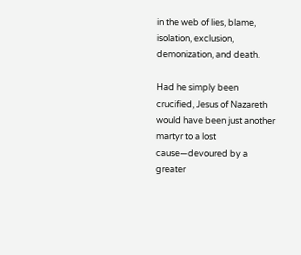in the web of lies, blame, isolation, exclusion, demonization, and death.

Had he simply been crucified, Jesus of Nazareth would have been just another martyr to a lost cause—devoured by a greater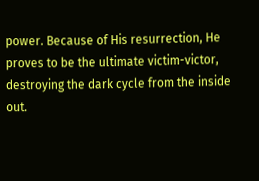power. Because of His resurrection, He proves to be the ultimate victim-victor, destroying the dark cycle from the inside out.